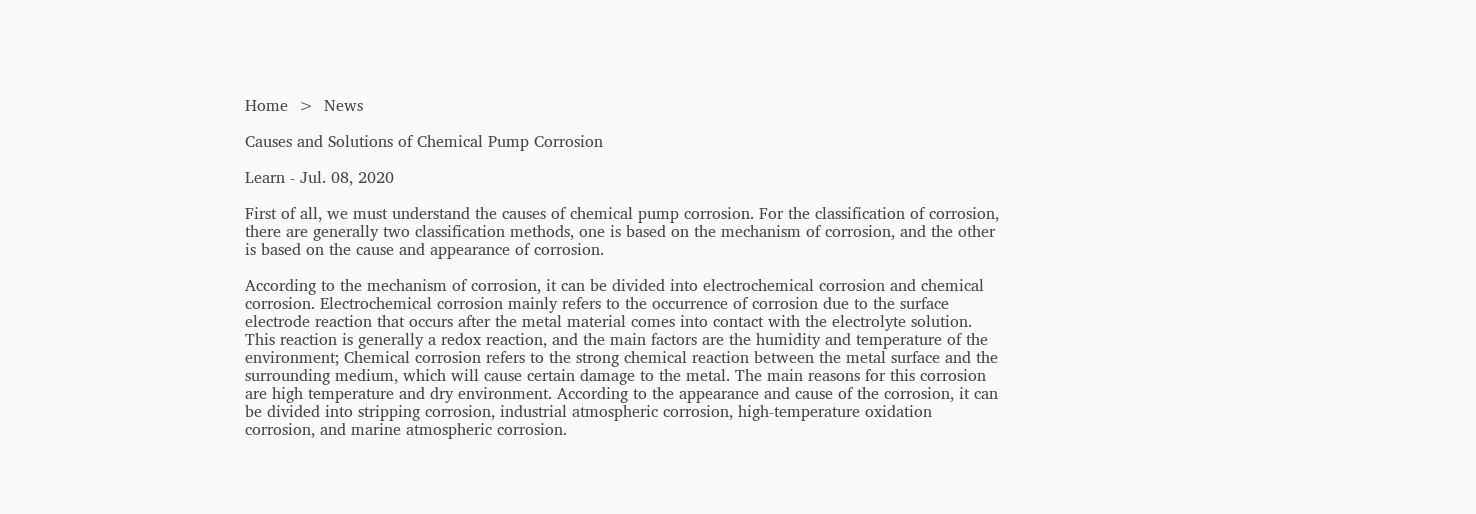Home  >  News

Causes and Solutions of Chemical Pump Corrosion

Learn - Jul. 08, 2020

First of all, we must understand the causes of chemical pump corrosion. For the classification of corrosion, there are generally two classification methods, one is based on the mechanism of corrosion, and the other is based on the cause and appearance of corrosion.

According to the mechanism of corrosion, it can be divided into electrochemical corrosion and chemical corrosion. Electrochemical corrosion mainly refers to the occurrence of corrosion due to the surface electrode reaction that occurs after the metal material comes into contact with the electrolyte solution. This reaction is generally a redox reaction, and the main factors are the humidity and temperature of the environment; Chemical corrosion refers to the strong chemical reaction between the metal surface and the surrounding medium, which will cause certain damage to the metal. The main reasons for this corrosion are high temperature and dry environment. According to the appearance and cause of the corrosion, it can be divided into stripping corrosion, industrial atmospheric corrosion, high-temperature oxidation corrosion, and marine atmospheric corrosion.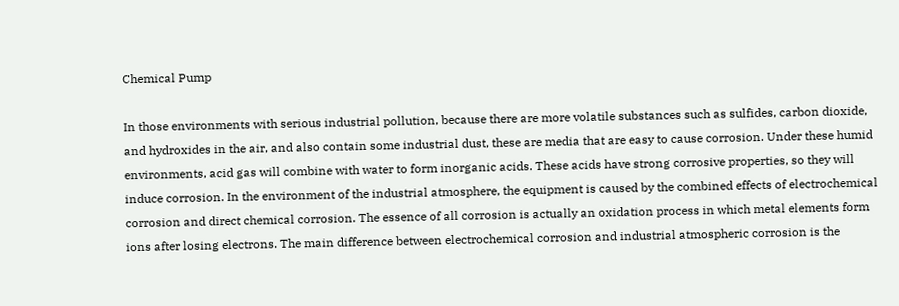Chemical Pump

In those environments with serious industrial pollution, because there are more volatile substances such as sulfides, carbon dioxide, and hydroxides in the air, and also contain some industrial dust, these are media that are easy to cause corrosion. Under these humid environments, acid gas will combine with water to form inorganic acids. These acids have strong corrosive properties, so they will induce corrosion. In the environment of the industrial atmosphere, the equipment is caused by the combined effects of electrochemical corrosion and direct chemical corrosion. The essence of all corrosion is actually an oxidation process in which metal elements form ions after losing electrons. The main difference between electrochemical corrosion and industrial atmospheric corrosion is the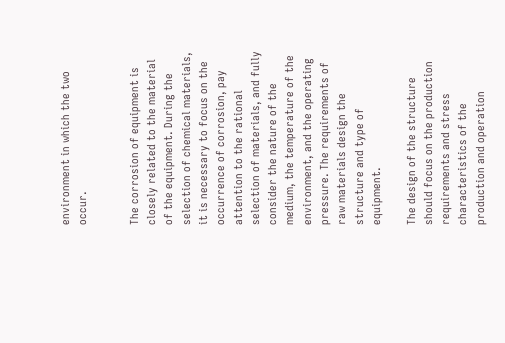environment in which the two occur.


The corrosion of equipment is closely related to the material of the equipment. During the selection of chemical materials, it is necessary to focus on the occurrence of corrosion, pay attention to the rational selection of materials, and fully consider the nature of the medium, the temperature of the environment, and the operating pressure. The requirements of raw materials design the structure and type of equipment.

The design of the structure should focus on the production requirements and stress characteristics of the production and operation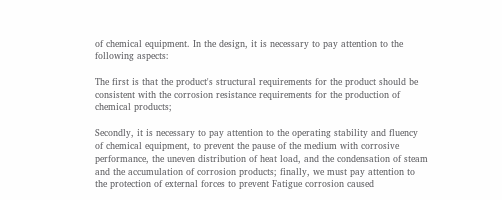of chemical equipment. In the design, it is necessary to pay attention to the following aspects:

The first is that the product's structural requirements for the product should be consistent with the corrosion resistance requirements for the production of chemical products;

Secondly, it is necessary to pay attention to the operating stability and fluency of chemical equipment, to prevent the pause of the medium with corrosive performance, the uneven distribution of heat load, and the condensation of steam and the accumulation of corrosion products; finally, we must pay attention to the protection of external forces to prevent Fatigue corrosion caused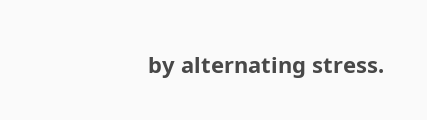by alternating stress.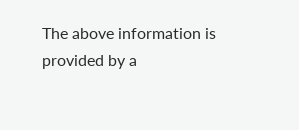The above information is provided by a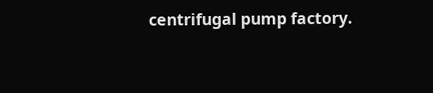centrifugal pump factory.